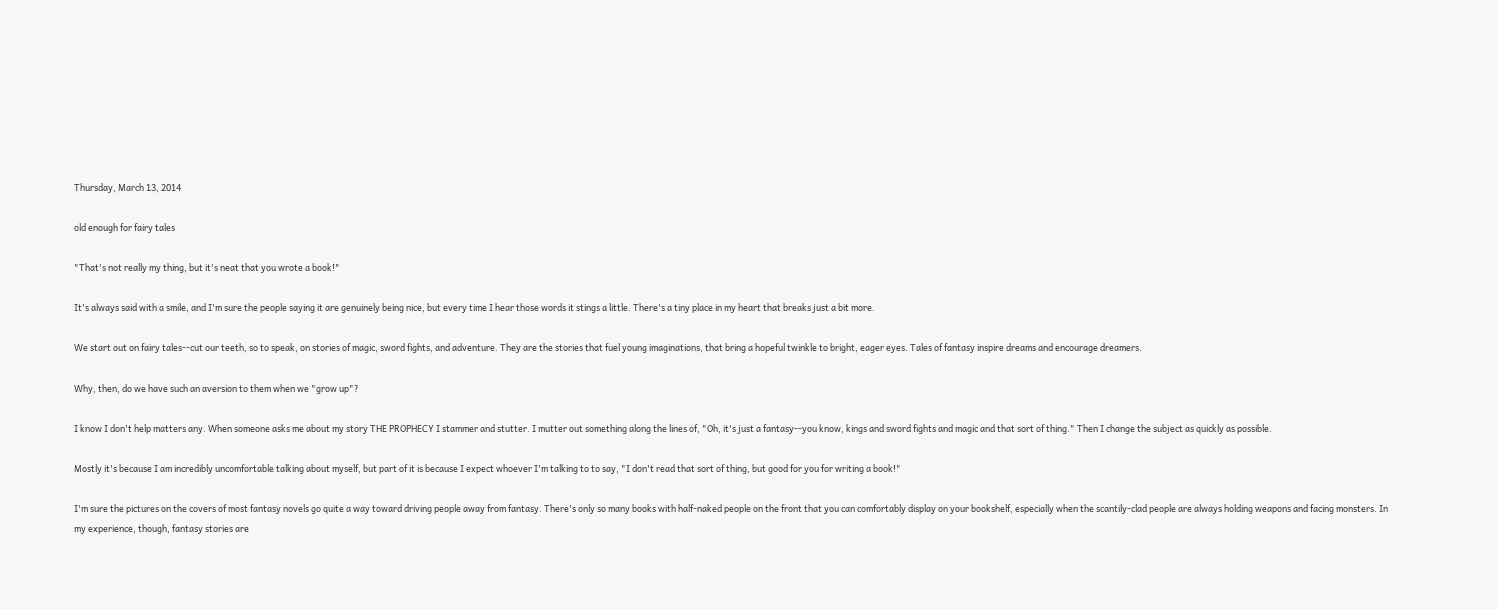Thursday, March 13, 2014

old enough for fairy tales

"That's not really my thing, but it's neat that you wrote a book!"

It's always said with a smile, and I'm sure the people saying it are genuinely being nice, but every time I hear those words it stings a little. There's a tiny place in my heart that breaks just a bit more.

We start out on fairy tales--cut our teeth, so to speak, on stories of magic, sword fights, and adventure. They are the stories that fuel young imaginations, that bring a hopeful twinkle to bright, eager eyes. Tales of fantasy inspire dreams and encourage dreamers.

Why, then, do we have such an aversion to them when we "grow up"?

I know I don't help matters any. When someone asks me about my story THE PROPHECY I stammer and stutter. I mutter out something along the lines of, "Oh, it's just a fantasy--you know, kings and sword fights and magic and that sort of thing." Then I change the subject as quickly as possible.

Mostly it's because I am incredibly uncomfortable talking about myself, but part of it is because I expect whoever I'm talking to to say, "I don't read that sort of thing, but good for you for writing a book!"

I'm sure the pictures on the covers of most fantasy novels go quite a way toward driving people away from fantasy. There's only so many books with half-naked people on the front that you can comfortably display on your bookshelf, especially when the scantily-clad people are always holding weapons and facing monsters. In my experience, though, fantasy stories are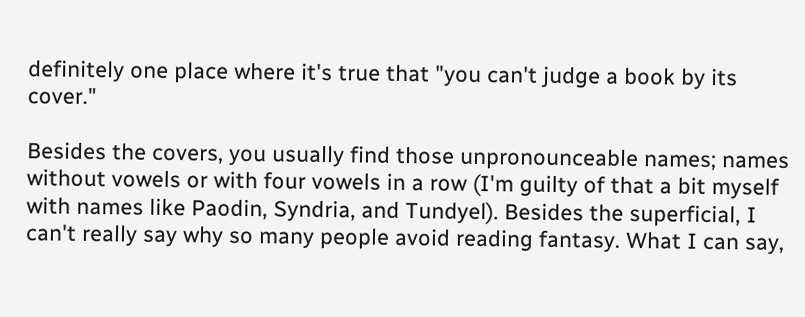definitely one place where it's true that "you can't judge a book by its cover."

Besides the covers, you usually find those unpronounceable names; names without vowels or with four vowels in a row (I'm guilty of that a bit myself with names like Paodin, Syndria, and Tundyel). Besides the superficial, I can't really say why so many people avoid reading fantasy. What I can say,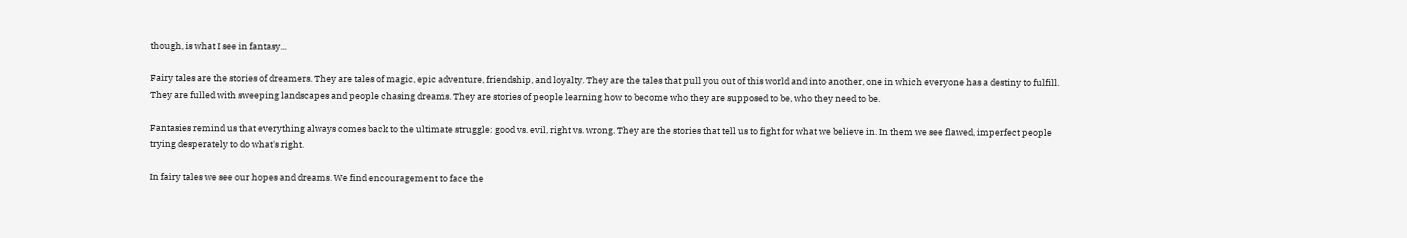though, is what I see in fantasy...

Fairy tales are the stories of dreamers. They are tales of magic, epic adventure, friendship, and loyalty. They are the tales that pull you out of this world and into another, one in which everyone has a destiny to fulfill. They are fulled with sweeping landscapes and people chasing dreams. They are stories of people learning how to become who they are supposed to be, who they need to be.

Fantasies remind us that everything always comes back to the ultimate struggle: good vs. evil, right vs. wrong. They are the stories that tell us to fight for what we believe in. In them we see flawed, imperfect people trying desperately to do what's right.

In fairy tales we see our hopes and dreams. We find encouragement to face the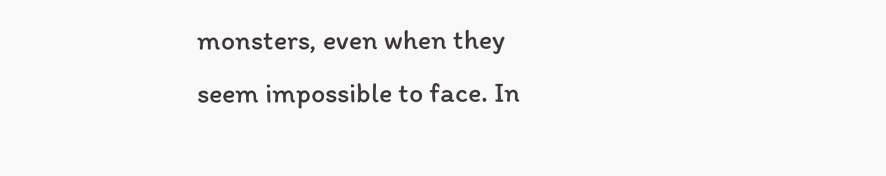monsters, even when they seem impossible to face. In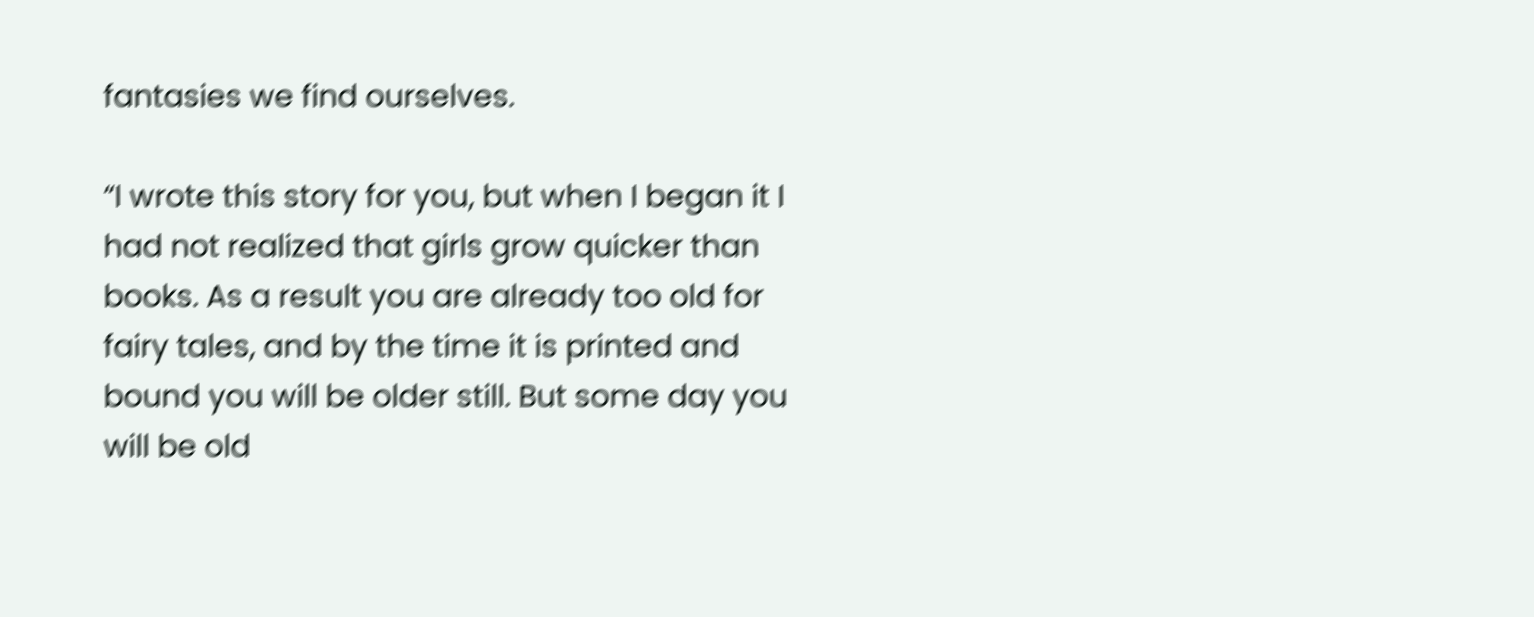fantasies we find ourselves.

“I wrote this story for you, but when I began it I had not realized that girls grow quicker than books. As a result you are already too old for fairy tales, and by the time it is printed and bound you will be older still. But some day you will be old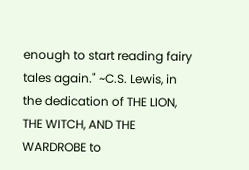enough to start reading fairy tales again." ~C.S. Lewis, in the dedication of THE LION, THE WITCH, AND THE WARDROBE to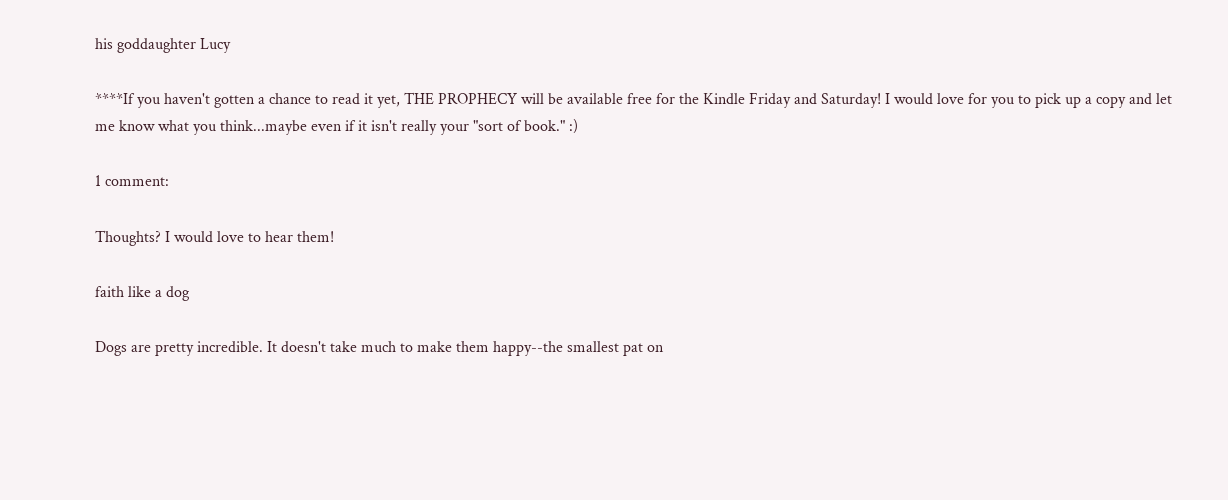his goddaughter Lucy

****If you haven't gotten a chance to read it yet, THE PROPHECY will be available free for the Kindle Friday and Saturday! I would love for you to pick up a copy and let me know what you think...maybe even if it isn't really your "sort of book." :)

1 comment:

Thoughts? I would love to hear them!

faith like a dog

Dogs are pretty incredible. It doesn't take much to make them happy--the smallest pat on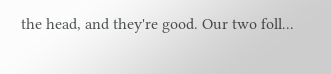the head, and they're good. Our two foll...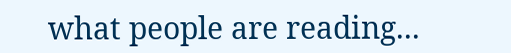what people are reading...